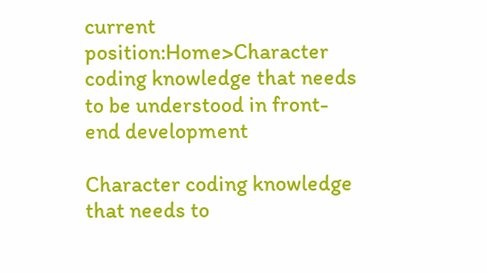current position:Home>Character coding knowledge that needs to be understood in front-end development

Character coding knowledge that needs to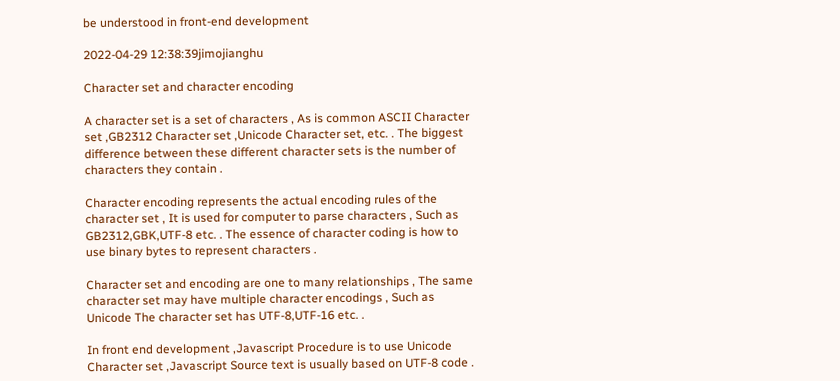be understood in front-end development

2022-04-29 12:38:39jimojianghu

Character set and character encoding

A character set is a set of characters , As is common ASCII Character set ,GB2312 Character set ,Unicode Character set, etc. . The biggest difference between these different character sets is the number of characters they contain .

Character encoding represents the actual encoding rules of the character set , It is used for computer to parse characters , Such as GB2312,GBK,UTF-8 etc. . The essence of character coding is how to use binary bytes to represent characters .

Character set and encoding are one to many relationships , The same character set may have multiple character encodings , Such as Unicode The character set has UTF-8,UTF-16 etc. .

In front end development ,Javascript Procedure is to use Unicode Character set ,Javascript Source text is usually based on UTF-8 code .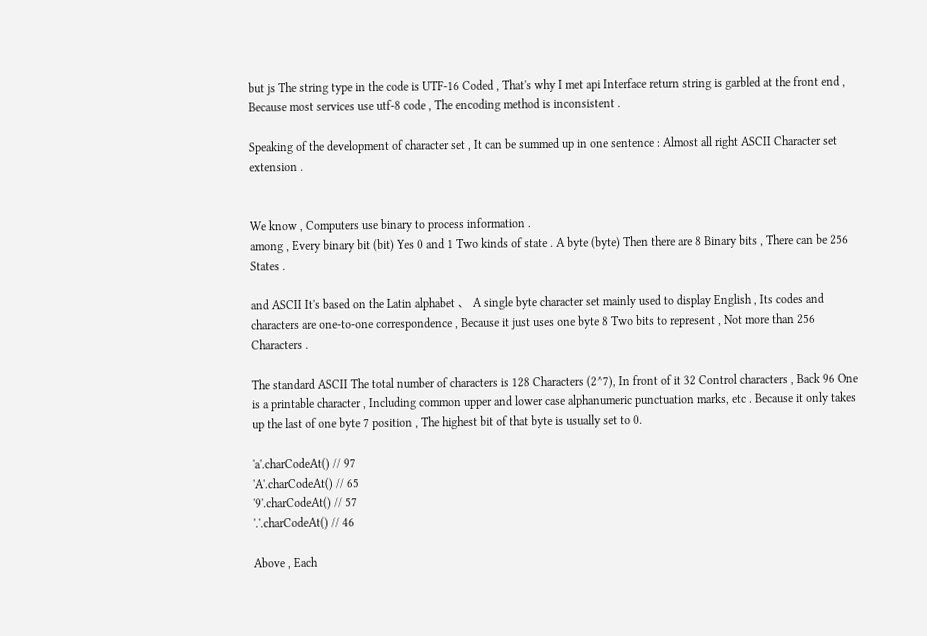but js The string type in the code is UTF-16 Coded , That's why I met api Interface return string is garbled at the front end , Because most services use utf-8 code , The encoding method is inconsistent .

Speaking of the development of character set , It can be summed up in one sentence : Almost all right ASCII Character set extension .


We know , Computers use binary to process information .
among , Every binary bit (bit) Yes 0 and 1 Two kinds of state . A byte (byte) Then there are 8 Binary bits , There can be 256 States .

and ASCII It's based on the Latin alphabet 、 A single byte character set mainly used to display English , Its codes and characters are one-to-one correspondence , Because it just uses one byte 8 Two bits to represent , Not more than 256 Characters .

The standard ASCII The total number of characters is 128 Characters (2^7), In front of it 32 Control characters , Back 96 One is a printable character , Including common upper and lower case alphanumeric punctuation marks, etc . Because it only takes up the last of one byte 7 position , The highest bit of that byte is usually set to 0.

'a'.charCodeAt() // 97
'A'.charCodeAt() // 65
'9'.charCodeAt() // 57
'.'.charCodeAt() // 46

Above , Each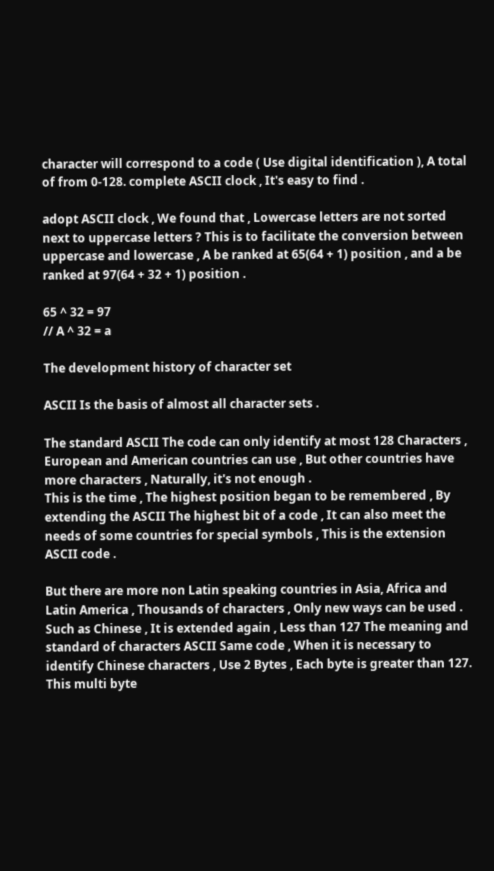character will correspond to a code ( Use digital identification ), A total of from 0-128. complete ASCII clock , It's easy to find .

adopt ASCII clock , We found that , Lowercase letters are not sorted next to uppercase letters ? This is to facilitate the conversion between uppercase and lowercase , A be ranked at 65(64 + 1) position , and a be ranked at 97(64 + 32 + 1) position .

65 ^ 32 = 97
// A ^ 32 = a

The development history of character set

ASCII Is the basis of almost all character sets .

The standard ASCII The code can only identify at most 128 Characters , European and American countries can use , But other countries have more characters , Naturally, it's not enough .
This is the time , The highest position began to be remembered , By extending the ASCII The highest bit of a code , It can also meet the needs of some countries for special symbols , This is the extension ASCII code .

But there are more non Latin speaking countries in Asia, Africa and Latin America , Thousands of characters , Only new ways can be used .
Such as Chinese , It is extended again , Less than 127 The meaning and standard of characters ASCII Same code , When it is necessary to identify Chinese characters , Use 2 Bytes , Each byte is greater than 127. This multi byte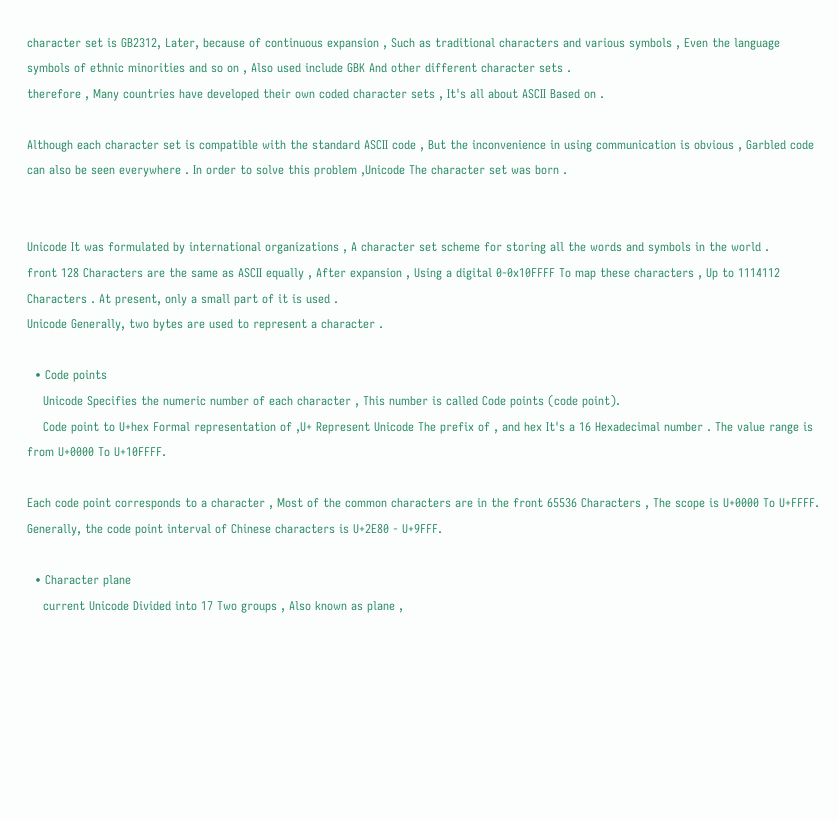character set is GB2312, Later, because of continuous expansion , Such as traditional characters and various symbols , Even the language symbols of ethnic minorities and so on , Also used include GBK And other different character sets .
therefore , Many countries have developed their own coded character sets , It's all about ASCII Based on .

Although each character set is compatible with the standard ASCII code , But the inconvenience in using communication is obvious , Garbled code can also be seen everywhere . In order to solve this problem ,Unicode The character set was born .


Unicode It was formulated by international organizations , A character set scheme for storing all the words and symbols in the world .
front 128 Characters are the same as ASCII equally , After expansion , Using a digital 0-0x10FFFF To map these characters , Up to 1114112 Characters . At present, only a small part of it is used .
Unicode Generally, two bytes are used to represent a character .

  • Code points
    Unicode Specifies the numeric number of each character , This number is called Code points (code point).
    Code point to U+hex Formal representation of ,U+ Represent Unicode The prefix of , and hex It's a 16 Hexadecimal number . The value range is from U+0000 To U+10FFFF.

Each code point corresponds to a character , Most of the common characters are in the front 65536 Characters , The scope is U+0000 To U+FFFF.
Generally, the code point interval of Chinese characters is U+2E80 - U+9FFF.

  • Character plane
    current Unicode Divided into 17 Two groups , Also known as plane ,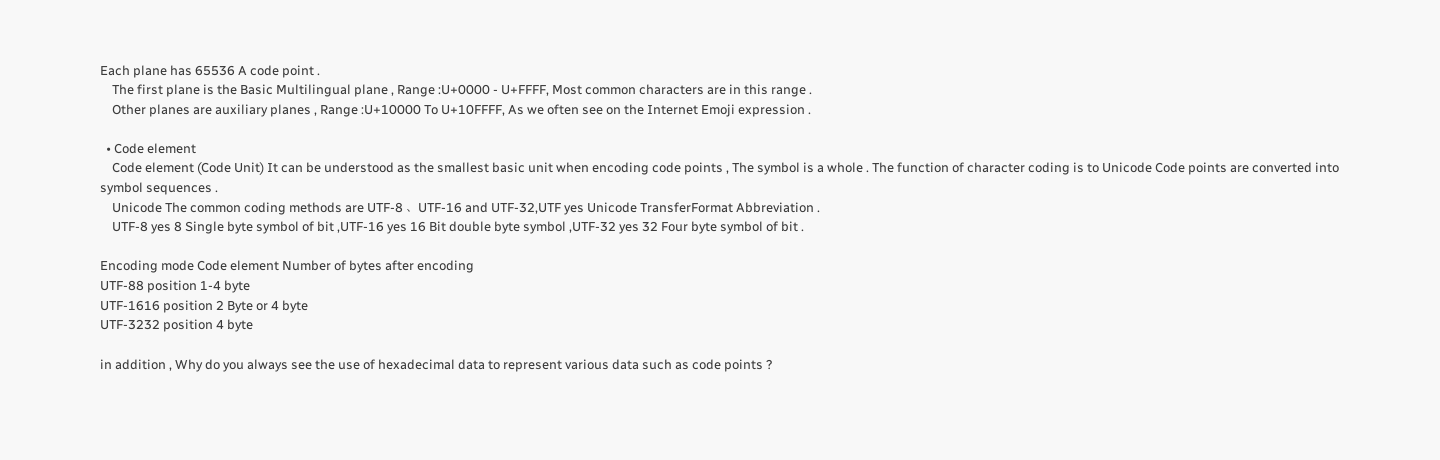Each plane has 65536 A code point .
    The first plane is the Basic Multilingual plane , Range :U+0000 - U+FFFF, Most common characters are in this range .
    Other planes are auxiliary planes , Range :U+10000 To U+10FFFF, As we often see on the Internet Emoji expression .

  • Code element
    Code element (Code Unit) It can be understood as the smallest basic unit when encoding code points , The symbol is a whole . The function of character coding is to Unicode Code points are converted into symbol sequences .
    Unicode The common coding methods are UTF-8 、UTF-16 and UTF-32,UTF yes Unicode TransferFormat Abbreviation .
    UTF-8 yes 8 Single byte symbol of bit ,UTF-16 yes 16 Bit double byte symbol ,UTF-32 yes 32 Four byte symbol of bit .

Encoding mode Code element Number of bytes after encoding
UTF-88 position 1-4 byte
UTF-1616 position 2 Byte or 4 byte
UTF-3232 position 4 byte

in addition , Why do you always see the use of hexadecimal data to represent various data such as code points ?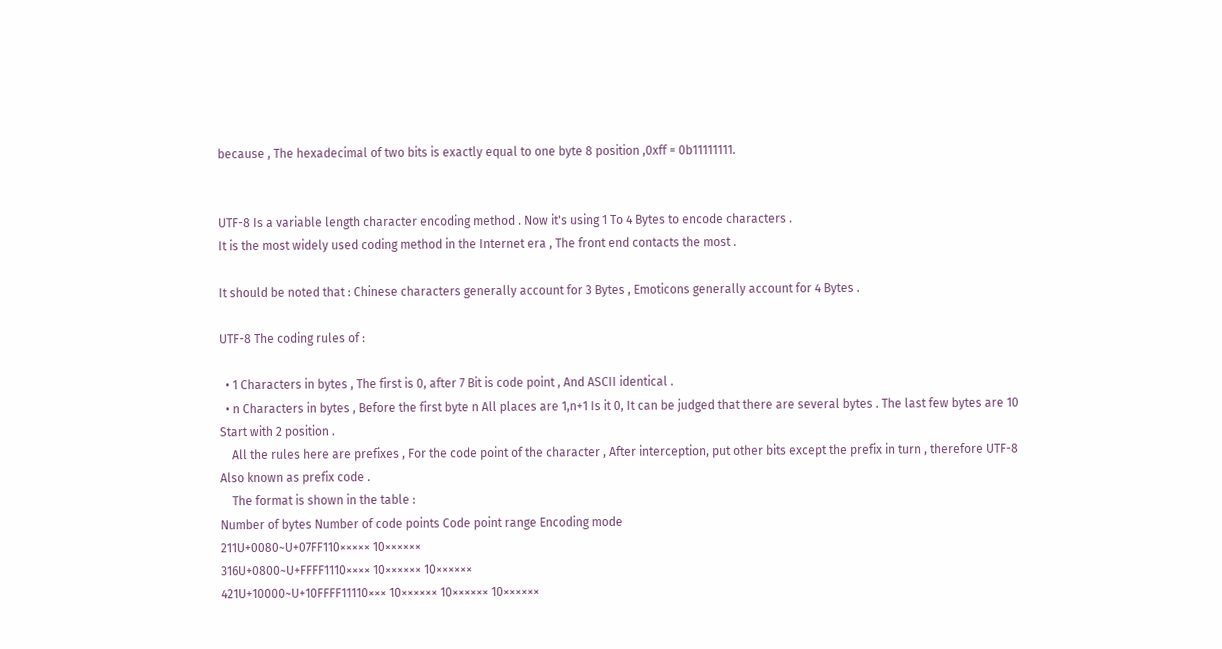because , The hexadecimal of two bits is exactly equal to one byte 8 position ,0xff = 0b11111111.


UTF-8 Is a variable length character encoding method . Now it's using 1 To 4 Bytes to encode characters .
It is the most widely used coding method in the Internet era , The front end contacts the most .

It should be noted that : Chinese characters generally account for 3 Bytes , Emoticons generally account for 4 Bytes .

UTF-8 The coding rules of :

  • 1 Characters in bytes , The first is 0, after 7 Bit is code point , And ASCII identical .
  • n Characters in bytes , Before the first byte n All places are 1,n+1 Is it 0, It can be judged that there are several bytes . The last few bytes are 10 Start with 2 position .
    All the rules here are prefixes , For the code point of the character , After interception, put other bits except the prefix in turn , therefore UTF-8 Also known as prefix code .
    The format is shown in the table :
Number of bytes Number of code points Code point range Encoding mode
211U+0080~U+07FF110××××× 10××××××
316U+0800~U+FFFF1110×××× 10×××××× 10××××××
421U+10000~U+10FFFF11110××× 10×××××× 10×××××× 10××××××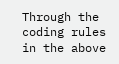Through the coding rules in the above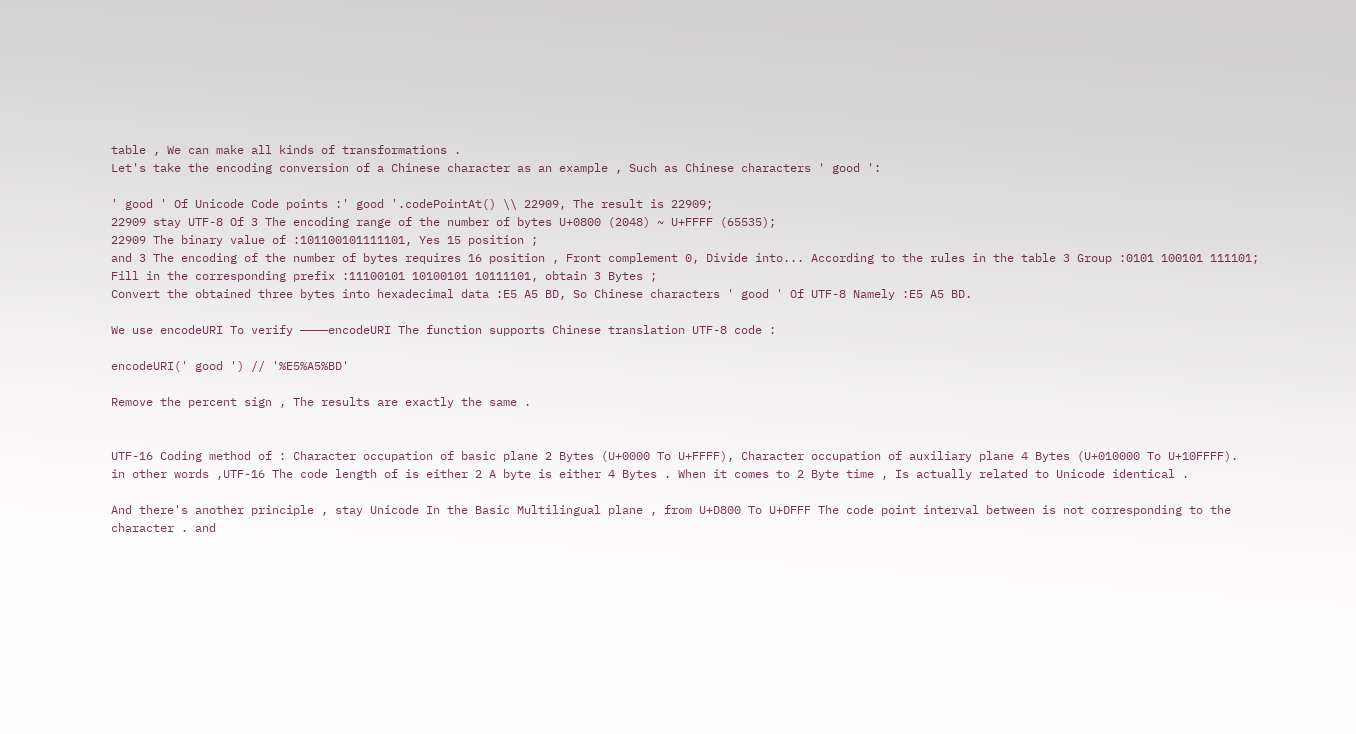table , We can make all kinds of transformations .
Let's take the encoding conversion of a Chinese character as an example , Such as Chinese characters ' good ':

' good ' Of Unicode Code points :' good '.codePointAt() \\ 22909, The result is 22909;
22909 stay UTF-8 Of 3 The encoding range of the number of bytes U+0800 (2048) ~ U+FFFF (65535);
22909 The binary value of :101100101111101, Yes 15 position ;
and 3 The encoding of the number of bytes requires 16 position , Front complement 0, Divide into... According to the rules in the table 3 Group :0101 100101 111101;
Fill in the corresponding prefix :11100101 10100101 10111101, obtain 3 Bytes ;
Convert the obtained three bytes into hexadecimal data :E5 A5 BD, So Chinese characters ' good ' Of UTF-8 Namely :E5 A5 BD.

We use encodeURI To verify ————encodeURI The function supports Chinese translation UTF-8 code :

encodeURI(' good ') // '%E5%A5%BD'

Remove the percent sign , The results are exactly the same .


UTF-16 Coding method of : Character occupation of basic plane 2 Bytes (U+0000 To U+FFFF), Character occupation of auxiliary plane 4 Bytes (U+010000 To U+10FFFF).
in other words ,UTF-16 The code length of is either 2 A byte is either 4 Bytes . When it comes to 2 Byte time , Is actually related to Unicode identical .

And there's another principle , stay Unicode In the Basic Multilingual plane , from U+D800 To U+DFFF The code point interval between is not corresponding to the character . and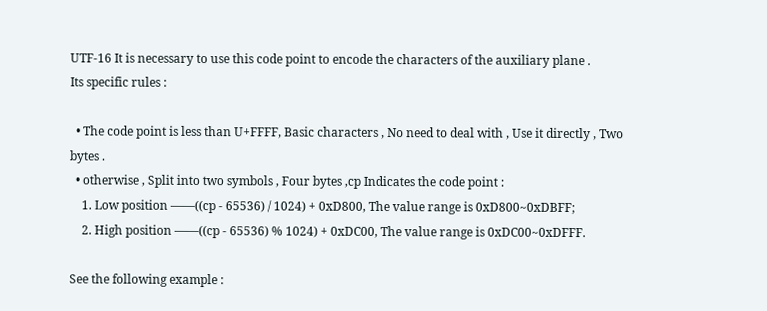UTF-16 It is necessary to use this code point to encode the characters of the auxiliary plane .
Its specific rules :

  • The code point is less than U+FFFF, Basic characters , No need to deal with , Use it directly , Two bytes .
  • otherwise , Split into two symbols , Four bytes ,cp Indicates the code point :
    1. Low position ——((cp - 65536) / 1024) + 0xD800, The value range is 0xD800~0xDBFF;
    2. High position ——((cp - 65536) % 1024) + 0xDC00, The value range is 0xDC00~0xDFFF.

See the following example :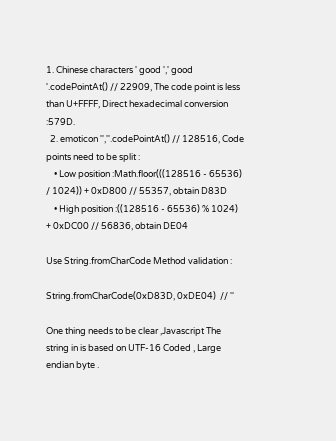1. Chinese characters ' good ',' good '.codePointAt() // 22909, The code point is less than U+FFFF, Direct hexadecimal conversion :579D.
  2. emoticon '',''.codePointAt() // 128516, Code points need to be split :
    • Low position :Math.floor(((128516 - 65536) / 1024)) + 0xD800 // 55357, obtain D83D
    • High position :((128516 - 65536) % 1024) + 0xDC00 // 56836, obtain DE04

Use String.fromCharCode Method validation :

String.fromCharCode(0xD83D, 0xDE04)  // ''

One thing needs to be clear ,Javascript The string in is based on UTF-16 Coded , Large endian byte .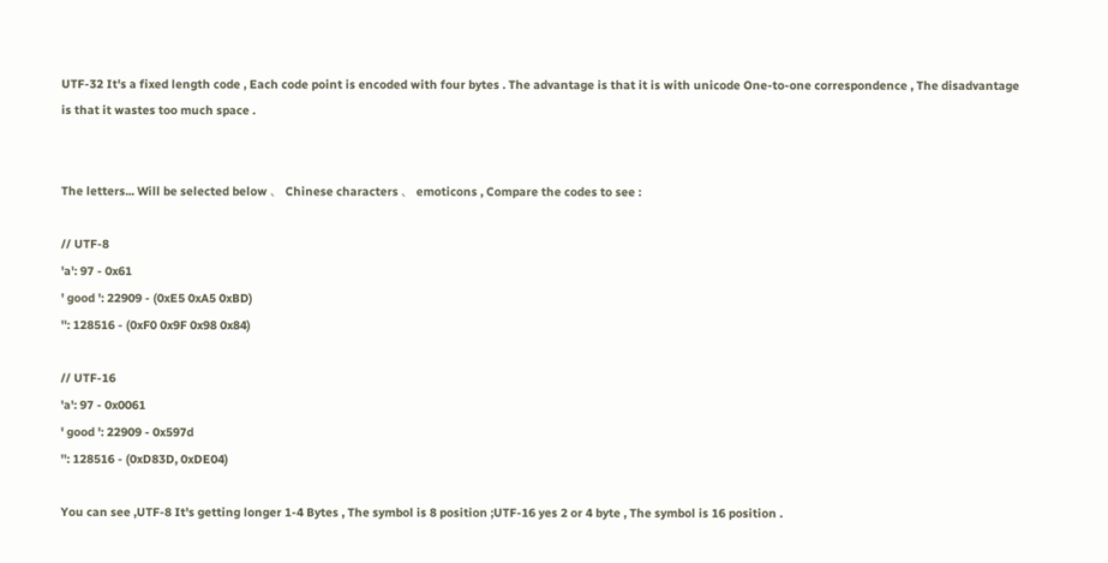UTF-32 It's a fixed length code , Each code point is encoded with four bytes . The advantage is that it is with unicode One-to-one correspondence , The disadvantage is that it wastes too much space .


The letters... Will be selected below 、 Chinese characters 、 emoticons , Compare the codes to see :

// UTF-8
'a': 97 - 0x61
' good ': 22909 - (0xE5 0xA5 0xBD)
'': 128516 - (0xF0 0x9F 0x98 0x84)

// UTF-16
'a': 97 - 0x0061
' good ': 22909 - 0x597d
'': 128516 - (0xD83D, 0xDE04)

You can see ,UTF-8 It's getting longer 1-4 Bytes , The symbol is 8 position ;UTF-16 yes 2 or 4 byte , The symbol is 16 position .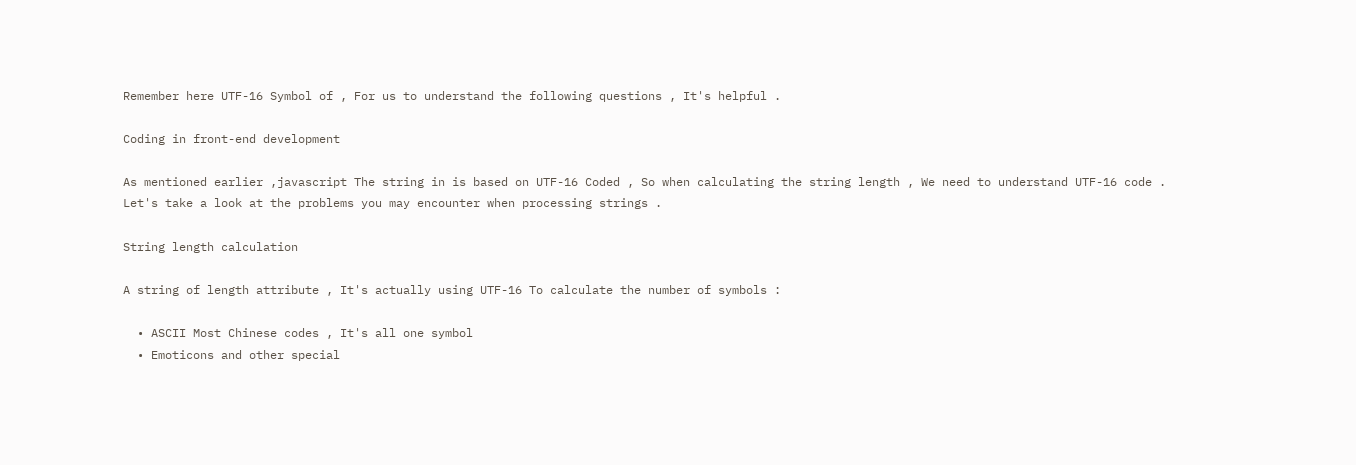Remember here UTF-16 Symbol of , For us to understand the following questions , It's helpful .

Coding in front-end development

As mentioned earlier ,javascript The string in is based on UTF-16 Coded , So when calculating the string length , We need to understand UTF-16 code .
Let's take a look at the problems you may encounter when processing strings .

String length calculation

A string of length attribute , It's actually using UTF-16 To calculate the number of symbols :

  • ASCII Most Chinese codes , It's all one symbol
  • Emoticons and other special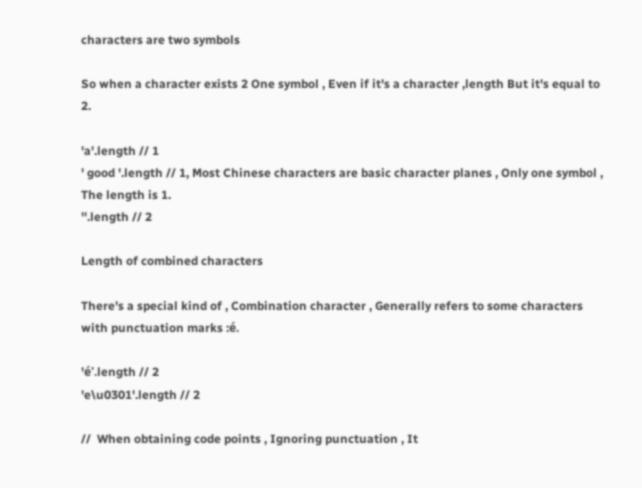characters are two symbols

So when a character exists 2 One symbol , Even if it's a character ,length But it's equal to 2.

'a'.length // 1
' good '.length // 1, Most Chinese characters are basic character planes , Only one symbol , The length is 1.
''.length // 2

Length of combined characters

There's a special kind of , Combination character , Generally refers to some characters with punctuation marks :é.

'é'.length // 2
'e\u0301'.length // 2

//  When obtaining code points , Ignoring punctuation , It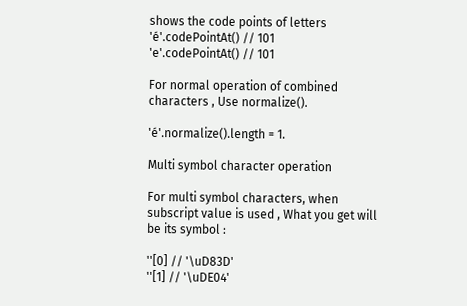shows the code points of letters
'é'.codePointAt() // 101
'e'.codePointAt() // 101

For normal operation of combined characters , Use normalize().

'é'.normalize().length = 1.

Multi symbol character operation

For multi symbol characters, when subscript value is used , What you get will be its symbol :

''[0] // '\uD83D'
''[1] // '\uDE04'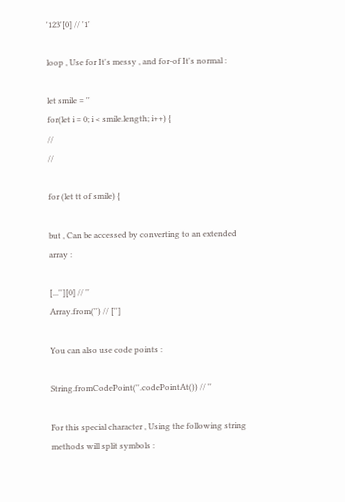'123'[0] // '1'

loop , Use for It's messy , and for-of It's normal :

let smile = ''
for(let i = 0; i < smile.length; i++) {
//
//

for (let tt of smile) {

but , Can be accessed by converting to an extended array :

[...''][0] // ''
Array.from('') // ['']

You can also use code points :

String.fromCodePoint(''.codePointAt()) // ''

For this special character , Using the following string methods will split symbols :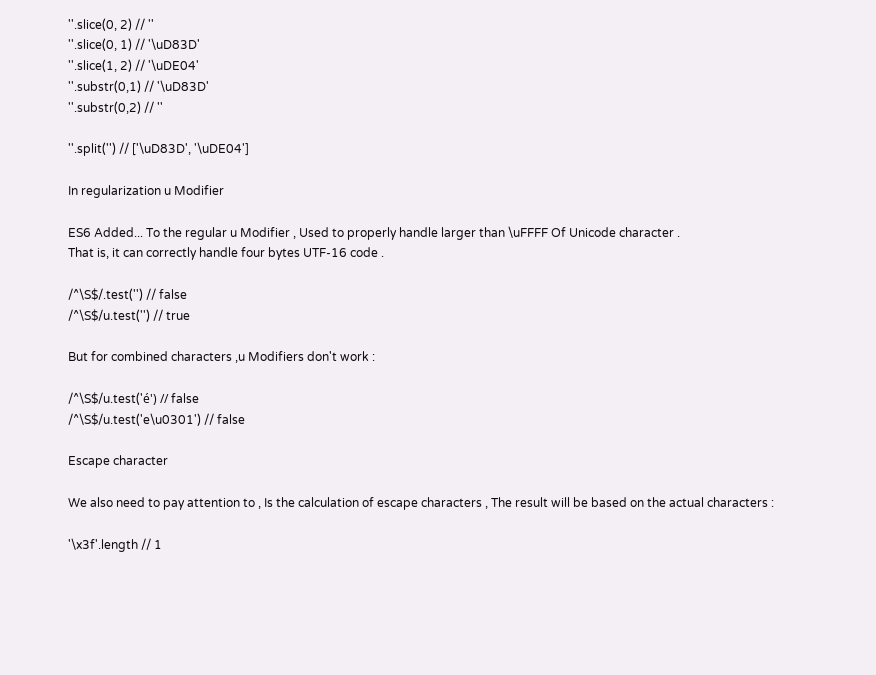''.slice(0, 2) // ''
''.slice(0, 1) // '\uD83D'
''.slice(1, 2) // '\uDE04'
''.substr(0,1) // '\uD83D'
''.substr(0,2) // ''

''.split('') // ['\uD83D', '\uDE04']

In regularization u Modifier

ES6 Added... To the regular u Modifier , Used to properly handle larger than \uFFFF Of Unicode character .
That is, it can correctly handle four bytes UTF-16 code .

/^\S$/.test('') // false
/^\S$/u.test('') // true

But for combined characters ,u Modifiers don't work :

/^\S$/u.test('é') // false
/^\S$/u.test('e\u0301') // false

Escape character

We also need to pay attention to , Is the calculation of escape characters , The result will be based on the actual characters :

'\x3f'.length // 1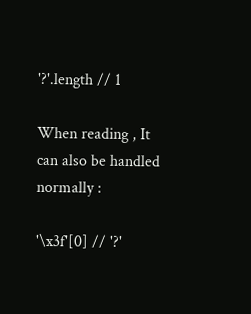'?'.length // 1

When reading , It can also be handled normally :

'\x3f'[0] // '?'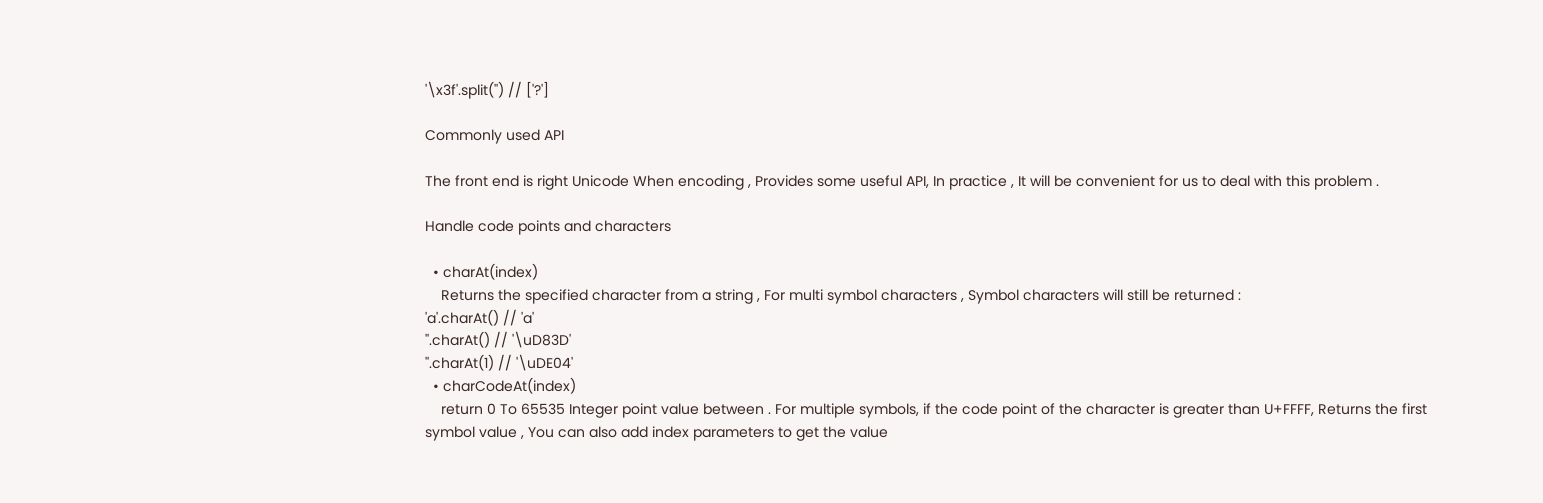'\x3f'.split('') // ['?']

Commonly used API

The front end is right Unicode When encoding , Provides some useful API, In practice , It will be convenient for us to deal with this problem .

Handle code points and characters

  • charAt(index)
    Returns the specified character from a string , For multi symbol characters , Symbol characters will still be returned :
'a'.charAt() // 'a'
''.charAt() // '\uD83D'
''.charAt(1) // '\uDE04'
  • charCodeAt(index)
    return 0 To 65535 Integer point value between . For multiple symbols, if the code point of the character is greater than U+FFFF, Returns the first symbol value , You can also add index parameters to get the value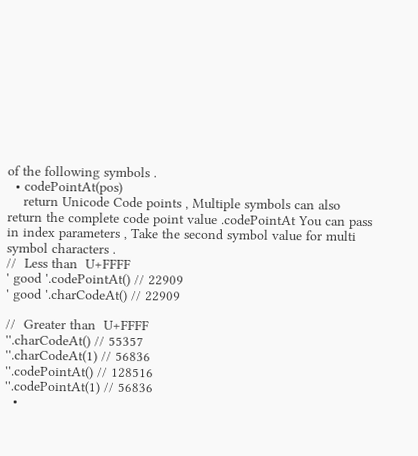of the following symbols .
  • codePointAt(pos)
    return Unicode Code points , Multiple symbols can also return the complete code point value .codePointAt You can pass in index parameters , Take the second symbol value for multi symbol characters .
//  Less than  U+FFFF
' good '.codePointAt() // 22909
' good '.charCodeAt() // 22909

//  Greater than  U+FFFF
''.charCodeAt() // 55357
''.charCodeAt(1) // 56836
''.codePointAt() // 128516
''.codePointAt(1) // 56836
  •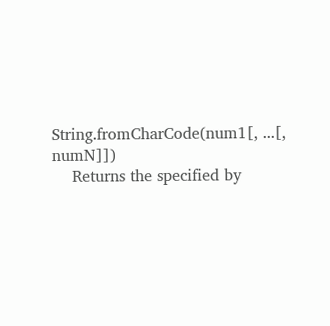String.fromCharCode(num1[, ...[, numN]])
    Returns the specified by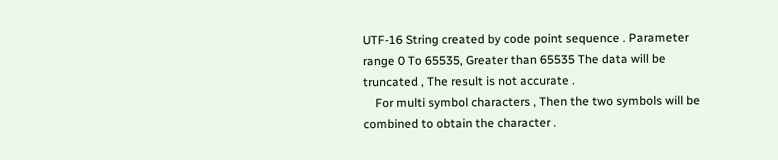UTF-16 String created by code point sequence . Parameter range 0 To 65535, Greater than 65535 The data will be truncated , The result is not accurate .
    For multi symbol characters , Then the two symbols will be combined to obtain the character .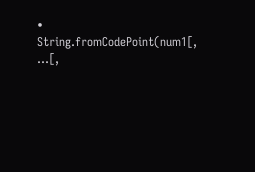• String.fromCodePoint(num1[, ...[,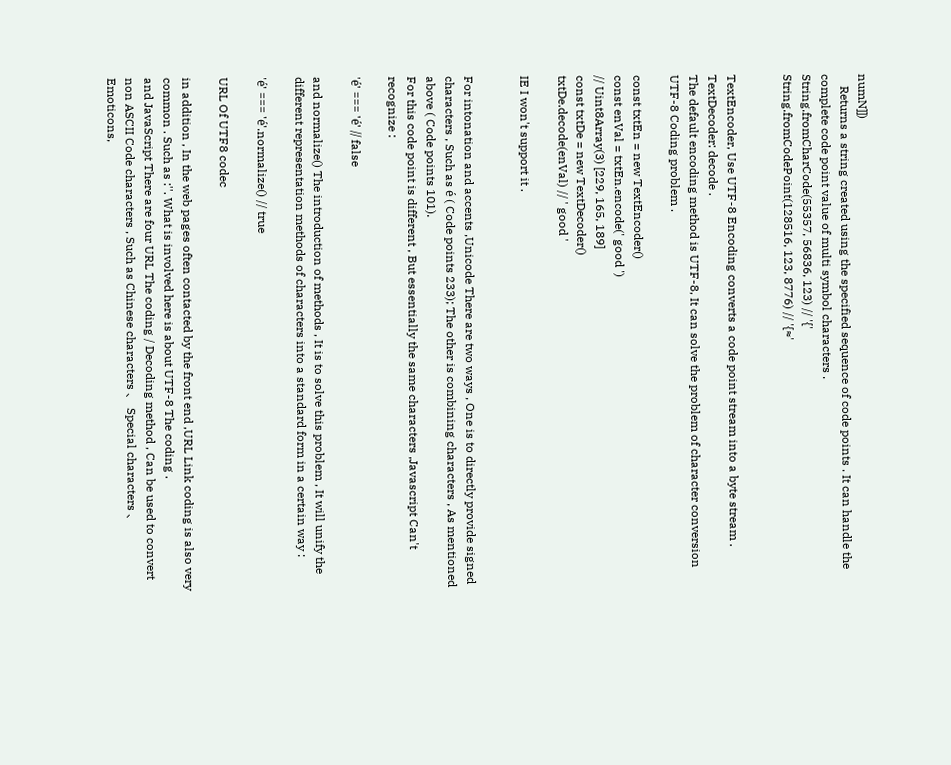numN]])
    Returns a string created using the specified sequence of code points . It can handle the complete code point value of multi symbol characters .
String.fromCharCode(55357, 56836, 123) // '{'
String.fromCodePoint(128516, 123, 8776) // '{≈'


TextEncoder, Use UTF-8 Encoding converts a code point stream into a byte stream .
TextDecoder: decode .
The default encoding method is UTF-8, It can solve the problem of character conversion UTF-8 Coding problem .

const txtEn = new TextEncoder()
const enVal = txtEn.encode(' good ')
// Uint8Array(3) [229, 165, 189]
const txtDe = new TextDecoder()
txtDe.decode(enVal) // ' good '

IE I won't support it .


For intonation and accents ,Unicode There are two ways , One is to directly provide signed characters , Such as é ( Code points 233); The other is combining characters , As mentioned above ( Code points 101).
For this code point is different , But essentially the same characters ,Javascript Can't recognize :

'é' === 'é' // false

and normalize() The introduction of methods , It is to solve this problem , It will unify the different representation methods of characters into a standard form in a certain way :

'é' === 'é'.normalize() // true

URL Of UTF8 codec

in addition , In the web pages often contacted by the front end ,URL Link coding is also very common . Such as :''. What is involved here is about UTF-8 The coding .
and JavaScript There are four URL The coding / Decoding method , Can be used to convert non ASCII Code characters , Such as Chinese characters 、 Special characters 、 Emoticons,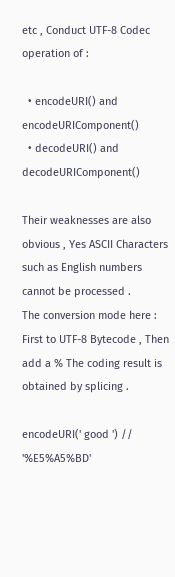etc , Conduct UTF-8 Codec operation of :

  • encodeURI() and encodeURIComponent()
  • decodeURI() and decodeURIComponent()

Their weaknesses are also obvious , Yes ASCII Characters such as English numbers cannot be processed .
The conversion mode here : First to UTF-8 Bytecode , Then add a % The coding result is obtained by splicing .

encodeURI(' good ') // '%E5%A5%BD'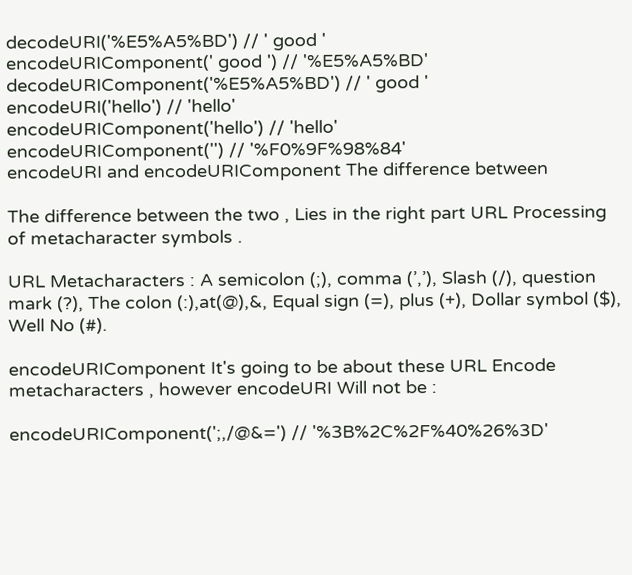decodeURI('%E5%A5%BD') // ' good '
encodeURIComponent(' good ') // '%E5%A5%BD'
decodeURIComponent('%E5%A5%BD') // ' good '
encodeURI('hello') // 'hello'
encodeURIComponent('hello') // 'hello'
encodeURIComponent('') // '%F0%9F%98%84'
encodeURI and encodeURIComponent The difference between

The difference between the two , Lies in the right part URL Processing of metacharacter symbols .

URL Metacharacters : A semicolon (;), comma (’,’), Slash (/), question mark (?), The colon (:),at(@),&, Equal sign (=), plus (+), Dollar symbol ($), Well No (#).

encodeURIComponent It's going to be about these URL Encode metacharacters , however encodeURI Will not be :

encodeURIComponent(';,/@&=') // '%3B%2C%2F%40%26%3D'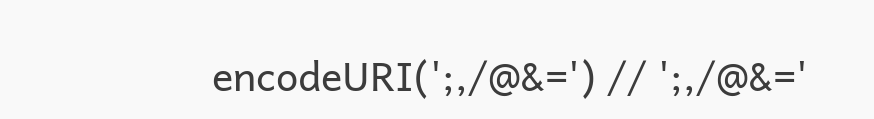encodeURI(';,/@&=') // ';,/@&='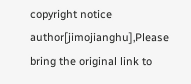copyright notice
author[jimojianghu],Please bring the original link to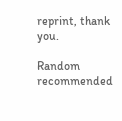reprint, thank you.

Random recommended